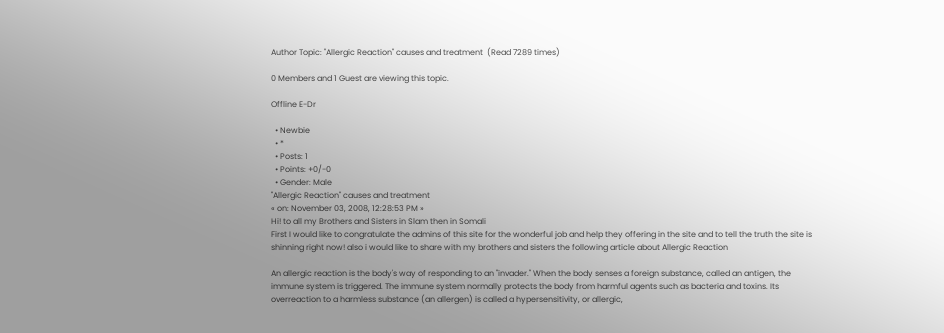Author Topic: "Allergic Reaction" causes and treatment  (Read 7289 times)

0 Members and 1 Guest are viewing this topic.

Offline E-Dr

  • Newbie
  • *
  • Posts: 1
  • Points: +0/-0
  • Gender: Male
"Allergic Reaction" causes and treatment
« on: November 03, 2008, 12:28:53 PM »
Hi! to all my Brothers and Sisters in Slam then in Somali
First I would like to congratulate the admins of this site for the wonderful job and help they offering in the site and to tell the truth the site is shinning right now! also i would like to share with my brothers and sisters the following article about Allergic Reaction

An allergic reaction is the body's way of responding to an "invader." When the body senses a foreign substance, called an antigen, the immune system is triggered. The immune system normally protects the body from harmful agents such as bacteria and toxins. Its overreaction to a harmless substance (an allergen) is called a hypersensitivity, or allergic,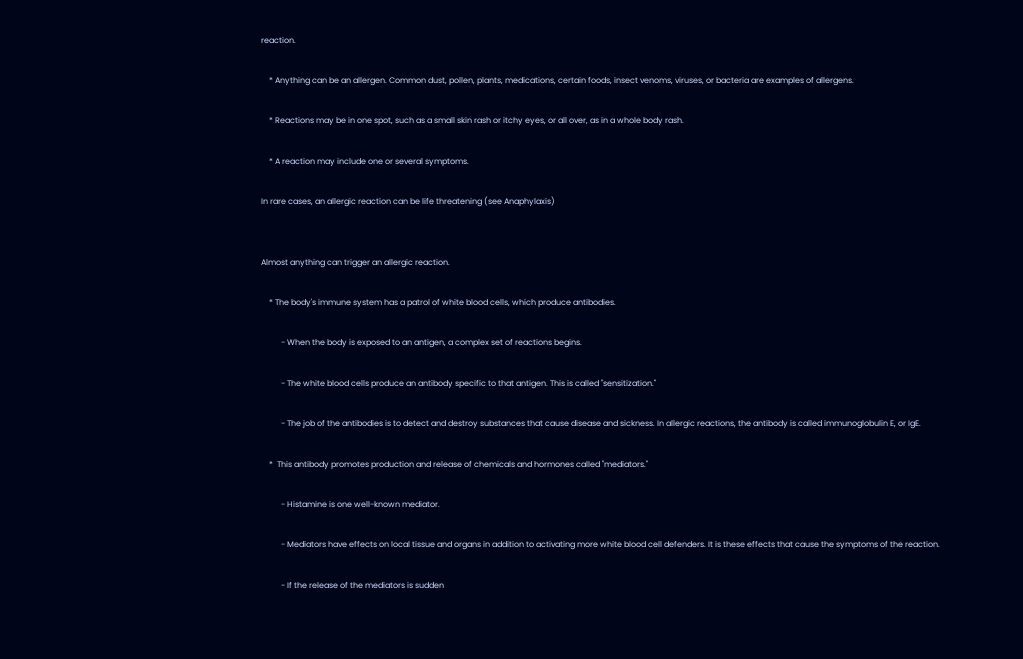reaction.

    * Anything can be an allergen. Common dust, pollen, plants, medications, certain foods, insect venoms, viruses, or bacteria are examples of allergens.

    * Reactions may be in one spot, such as a small skin rash or itchy eyes, or all over, as in a whole body rash.

    * A reaction may include one or several symptoms.

In rare cases, an allergic reaction can be life threatening (see Anaphylaxis)


Almost anything can trigger an allergic reaction.

    * The body's immune system has a patrol of white blood cells, which produce antibodies.

          - When the body is exposed to an antigen, a complex set of reactions begins.

          - The white blood cells produce an antibody specific to that antigen. This is called "sensitization."

          - The job of the antibodies is to detect and destroy substances that cause disease and sickness. In allergic reactions, the antibody is called immunoglobulin E, or IgE.

    *  This antibody promotes production and release of chemicals and hormones called "mediators."

          - Histamine is one well-known mediator.

          - Mediators have effects on local tissue and organs in addition to activating more white blood cell defenders. It is these effects that cause the symptoms of the reaction.

          - If the release of the mediators is sudden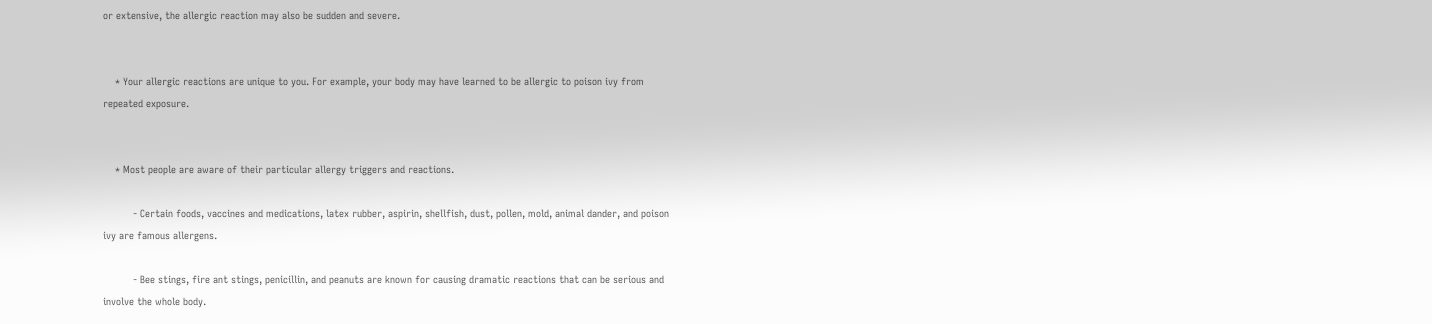or extensive, the allergic reaction may also be sudden and severe.


    * Your allergic reactions are unique to you. For example, your body may have learned to be allergic to poison ivy from repeated exposure.


    * Most people are aware of their particular allergy triggers and reactions.

          - Certain foods, vaccines and medications, latex rubber, aspirin, shellfish, dust, pollen, mold, animal dander, and poison ivy are famous allergens.

          - Bee stings, fire ant stings, penicillin, and peanuts are known for causing dramatic reactions that can be serious and involve the whole body.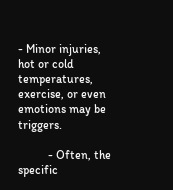- Minor injuries, hot or cold temperatures, exercise, or even emotions may be triggers.

          - Often, the specific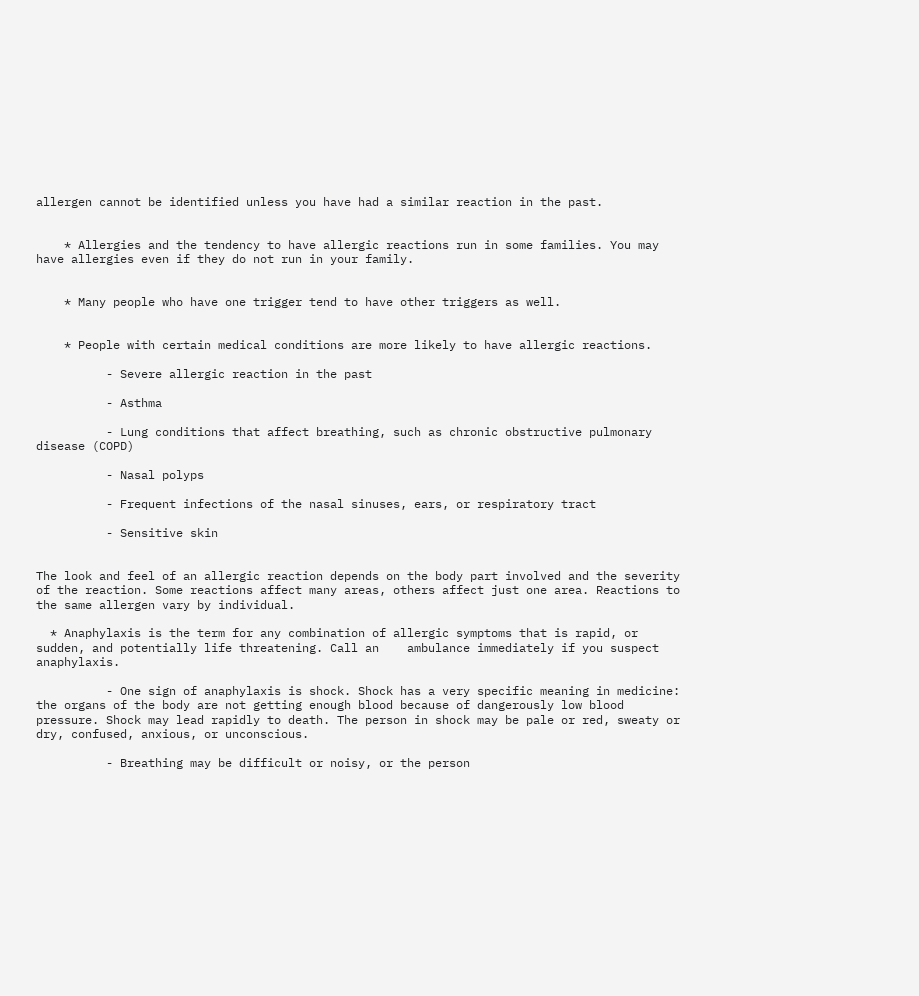allergen cannot be identified unless you have had a similar reaction in the past.


    * Allergies and the tendency to have allergic reactions run in some families. You may have allergies even if they do not run in your family.


    * Many people who have one trigger tend to have other triggers as well.


    * People with certain medical conditions are more likely to have allergic reactions.

          - Severe allergic reaction in the past

          - Asthma

          - Lung conditions that affect breathing, such as chronic obstructive pulmonary disease (COPD)

          - Nasal polyps

          - Frequent infections of the nasal sinuses, ears, or respiratory tract

          - Sensitive skin


The look and feel of an allergic reaction depends on the body part involved and the severity of the reaction. Some reactions affect many areas, others affect just one area. Reactions to the same allergen vary by individual.

  * Anaphylaxis is the term for any combination of allergic symptoms that is rapid, or sudden, and potentially life threatening. Call an    ambulance immediately if you suspect anaphylaxis.

          - One sign of anaphylaxis is shock. Shock has a very specific meaning in medicine: the organs of the body are not getting enough blood because of dangerously low blood pressure. Shock may lead rapidly to death. The person in shock may be pale or red, sweaty or dry, confused, anxious, or unconscious.

          - Breathing may be difficult or noisy, or the person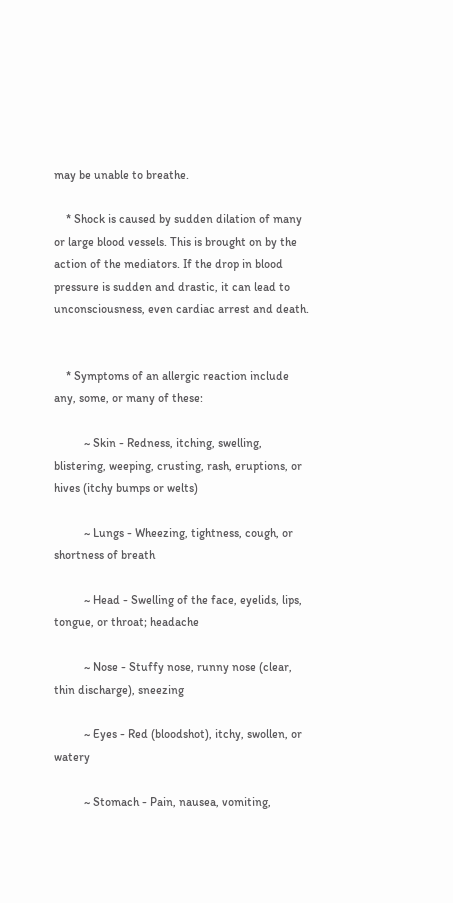may be unable to breathe.

    * Shock is caused by sudden dilation of many or large blood vessels. This is brought on by the action of the mediators. If the drop in blood pressure is sudden and drastic, it can lead to unconsciousness, even cardiac arrest and death.


    * Symptoms of an allergic reaction include any, some, or many of these:

          ~ Skin - Redness, itching, swelling, blistering, weeping, crusting, rash, eruptions, or hives (itchy bumps or welts)

          ~ Lungs - Wheezing, tightness, cough, or shortness of breath

          ~ Head - Swelling of the face, eyelids, lips, tongue, or throat; headache

          ~ Nose - Stuffy nose, runny nose (clear, thin discharge), sneezing

          ~ Eyes - Red (bloodshot), itchy, swollen, or watery

          ~ Stomach - Pain, nausea, vomiting,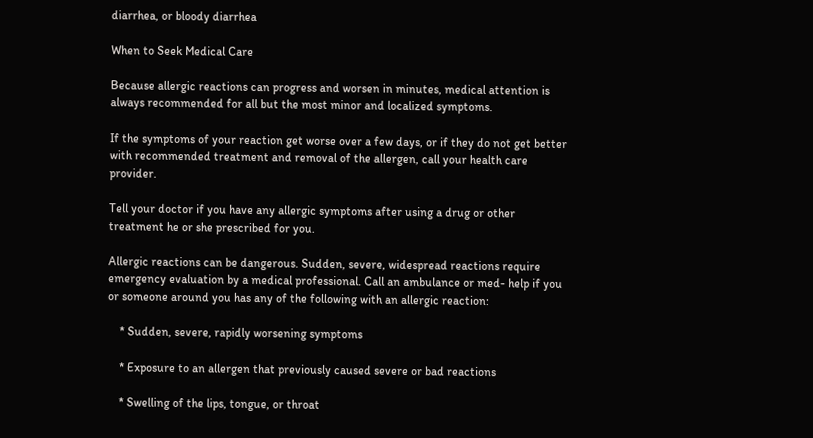diarrhea, or bloody diarrhea

When to Seek Medical Care

Because allergic reactions can progress and worsen in minutes, medical attention is always recommended for all but the most minor and localized symptoms.

If the symptoms of your reaction get worse over a few days, or if they do not get better with recommended treatment and removal of the allergen, call your health care provider.

Tell your doctor if you have any allergic symptoms after using a drug or other treatment he or she prescribed for you.

Allergic reactions can be dangerous. Sudden, severe, widespread reactions require emergency evaluation by a medical professional. Call an ambulance or med- help if you or someone around you has any of the following with an allergic reaction:

    * Sudden, severe, rapidly worsening symptoms

    * Exposure to an allergen that previously caused severe or bad reactions

    * Swelling of the lips, tongue, or throat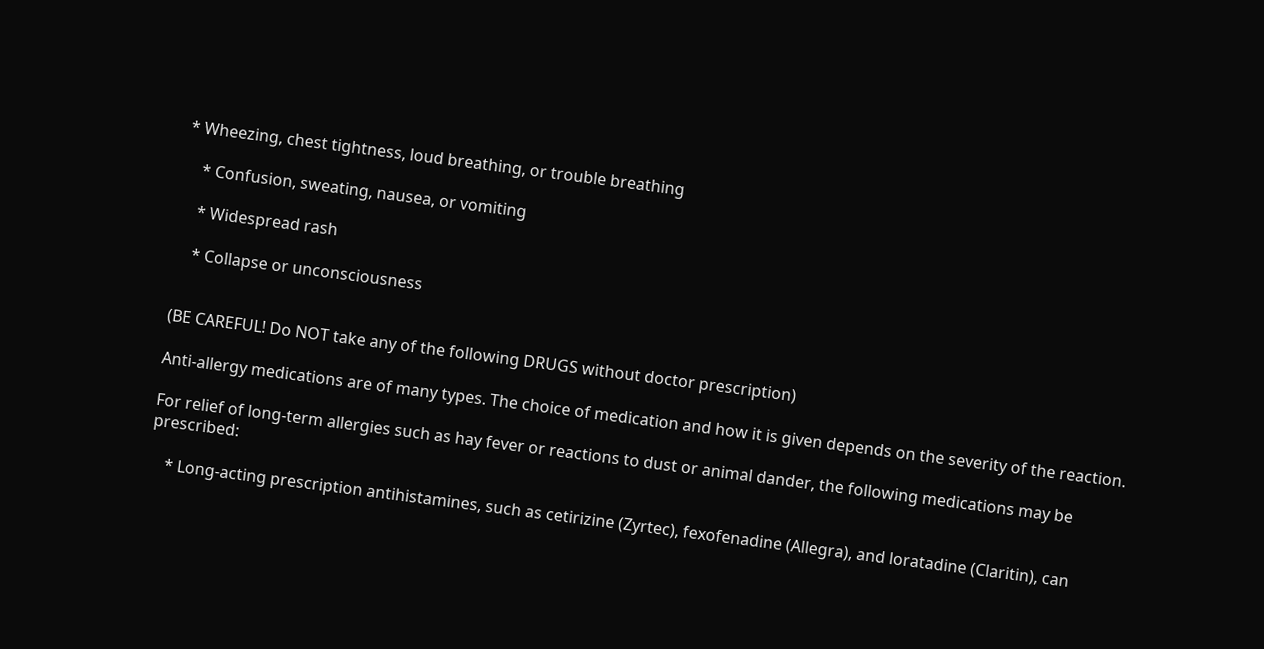* Wheezing, chest tightness, loud breathing, or trouble breathing

    * Confusion, sweating, nausea, or vomiting

    * Widespread rash

    * Collapse or unconsciousness


(BE CAREFUL! Do NOT take any of the following DRUGS without doctor prescription)

Anti-allergy medications are of many types. The choice of medication and how it is given depends on the severity of the reaction.

For relief of long-term allergies such as hay fever or reactions to dust or animal dander, the following medications may be prescribed:

    * Long-acting prescription antihistamines, such as cetirizine (Zyrtec), fexofenadine (Allegra), and loratadine (Claritin), can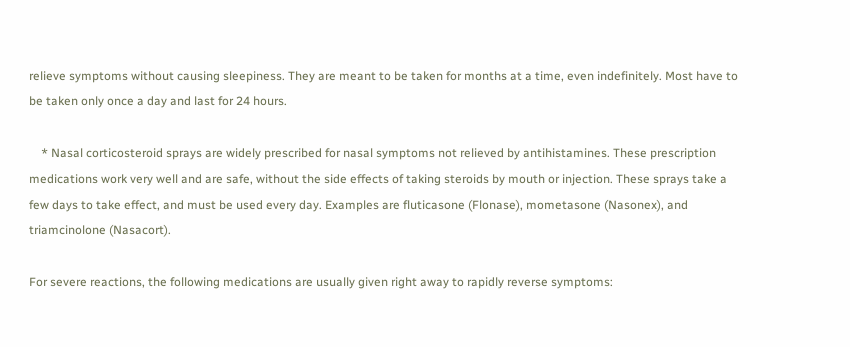relieve symptoms without causing sleepiness. They are meant to be taken for months at a time, even indefinitely. Most have to be taken only once a day and last for 24 hours.

    * Nasal corticosteroid sprays are widely prescribed for nasal symptoms not relieved by antihistamines. These prescription medications work very well and are safe, without the side effects of taking steroids by mouth or injection. These sprays take a few days to take effect, and must be used every day. Examples are fluticasone (Flonase), mometasone (Nasonex), and triamcinolone (Nasacort).

For severe reactions, the following medications are usually given right away to rapidly reverse symptoms: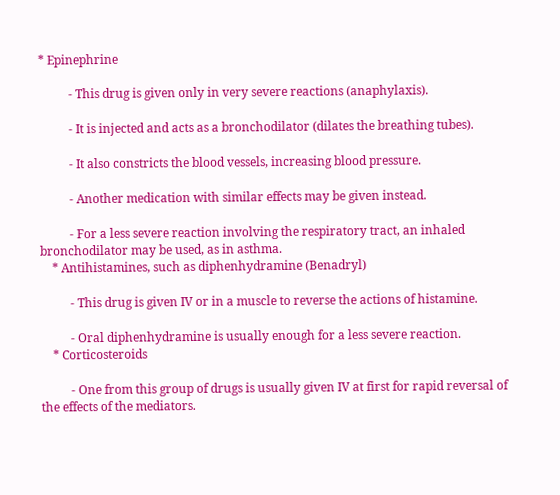* Epinephrine

          - This drug is given only in very severe reactions (anaphylaxis).

          - It is injected and acts as a bronchodilator (dilates the breathing tubes).

          - It also constricts the blood vessels, increasing blood pressure.

          - Another medication with similar effects may be given instead.

          - For a less severe reaction involving the respiratory tract, an inhaled bronchodilator may be used, as in asthma.
    * Antihistamines, such as diphenhydramine (Benadryl)

          - This drug is given IV or in a muscle to reverse the actions of histamine.

          - Oral diphenhydramine is usually enough for a less severe reaction.
    * Corticosteroids

          - One from this group of drugs is usually given IV at first for rapid reversal of the effects of the mediators.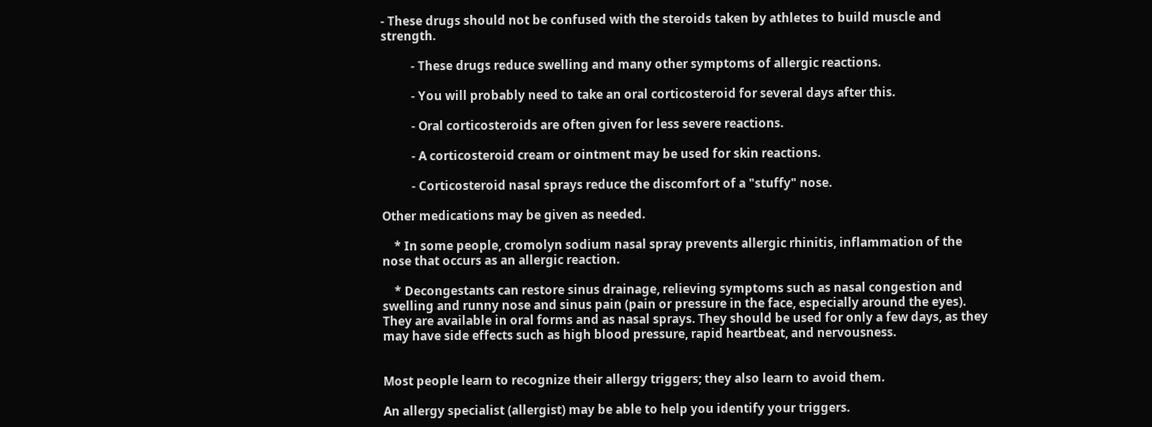- These drugs should not be confused with the steroids taken by athletes to build muscle and strength.

          - These drugs reduce swelling and many other symptoms of allergic reactions.

          - You will probably need to take an oral corticosteroid for several days after this.

          - Oral corticosteroids are often given for less severe reactions.

          - A corticosteroid cream or ointment may be used for skin reactions.

          - Corticosteroid nasal sprays reduce the discomfort of a "stuffy" nose.

Other medications may be given as needed.

    * In some people, cromolyn sodium nasal spray prevents allergic rhinitis, inflammation of the nose that occurs as an allergic reaction.

    * Decongestants can restore sinus drainage, relieving symptoms such as nasal congestion and swelling and runny nose and sinus pain (pain or pressure in the face, especially around the eyes). They are available in oral forms and as nasal sprays. They should be used for only a few days, as they may have side effects such as high blood pressure, rapid heartbeat, and nervousness.


Most people learn to recognize their allergy triggers; they also learn to avoid them.

An allergy specialist (allergist) may be able to help you identify your triggers.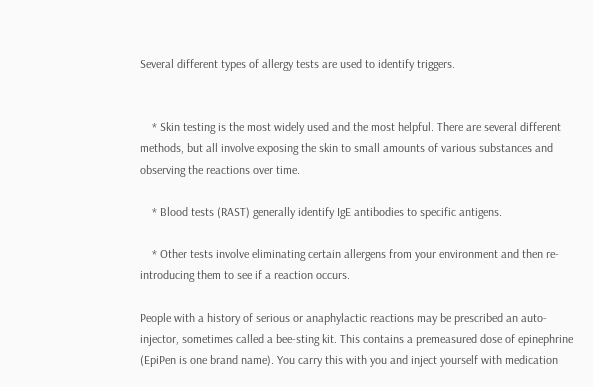Several different types of allergy tests are used to identify triggers.


    * Skin testing is the most widely used and the most helpful. There are several different methods, but all involve exposing the skin to small amounts of various substances and observing the reactions over time.

    * Blood tests (RAST) generally identify IgE antibodies to specific antigens.

    * Other tests involve eliminating certain allergens from your environment and then re-introducing them to see if a reaction occurs.

People with a history of serious or anaphylactic reactions may be prescribed an auto-injector, sometimes called a bee-sting kit. This contains a premeasured dose of epinephrine (EpiPen is one brand name). You carry this with you and inject yourself with medication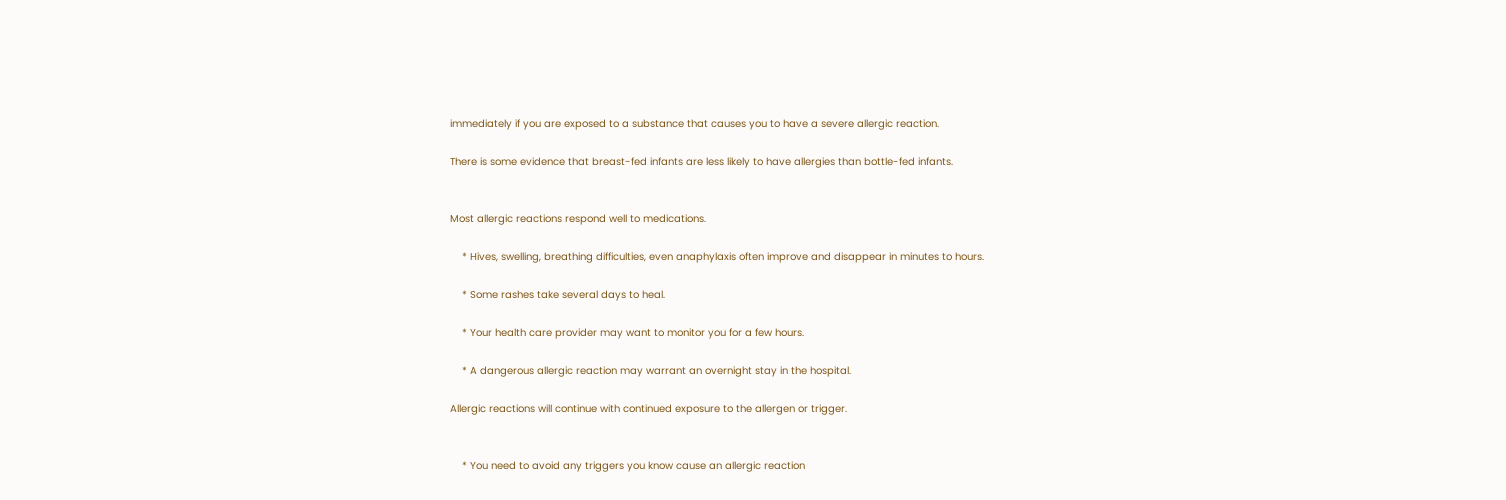immediately if you are exposed to a substance that causes you to have a severe allergic reaction.

There is some evidence that breast-fed infants are less likely to have allergies than bottle-fed infants.


Most allergic reactions respond well to medications.

    * Hives, swelling, breathing difficulties, even anaphylaxis often improve and disappear in minutes to hours.

    * Some rashes take several days to heal.

    * Your health care provider may want to monitor you for a few hours.

    * A dangerous allergic reaction may warrant an overnight stay in the hospital.

Allergic reactions will continue with continued exposure to the allergen or trigger.


    * You need to avoid any triggers you know cause an allergic reaction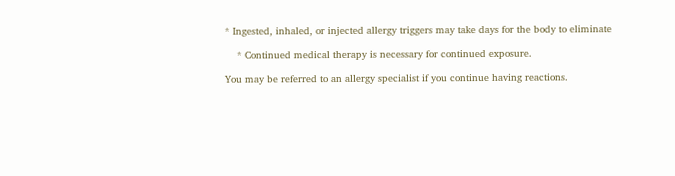* Ingested, inhaled, or injected allergy triggers may take days for the body to eliminate

    * Continued medical therapy is necessary for continued exposure.

You may be referred to an allergy specialist if you continue having reactions.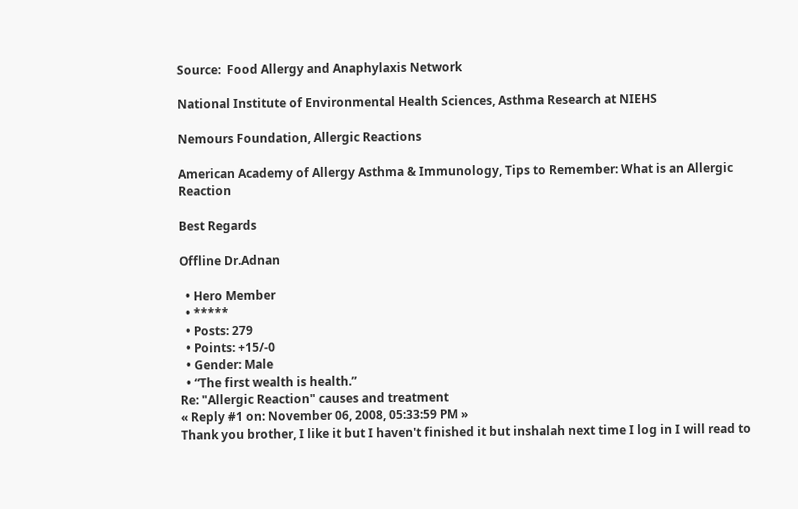Source:  Food Allergy and Anaphylaxis Network

National Institute of Environmental Health Sciences, Asthma Research at NIEHS

Nemours Foundation, Allergic Reactions

American Academy of Allergy Asthma & Immunology, Tips to Remember: What is an Allergic Reaction

Best Regards

Offline Dr.Adnan

  • Hero Member
  • *****
  • Posts: 279
  • Points: +15/-0
  • Gender: Male
  • “The first wealth is health.”
Re: "Allergic Reaction" causes and treatment
« Reply #1 on: November 06, 2008, 05:33:59 PM »
Thank you brother, I like it but I haven't finished it but inshalah next time I log in I will read to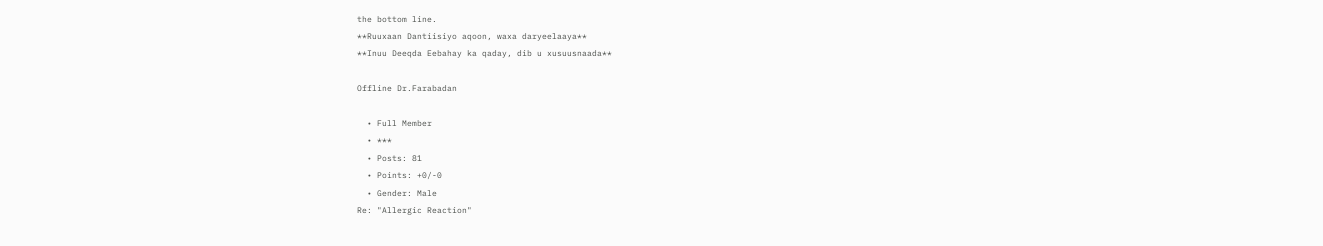the bottom line.
**Ruuxaan Dantiisiyo aqoon, waxa daryeelaaya**
**Inuu Deeqda Eebahay ka qaday, dib u xusuusnaada**

Offline Dr.Farabadan

  • Full Member
  • ***
  • Posts: 81
  • Points: +0/-0
  • Gender: Male
Re: "Allergic Reaction"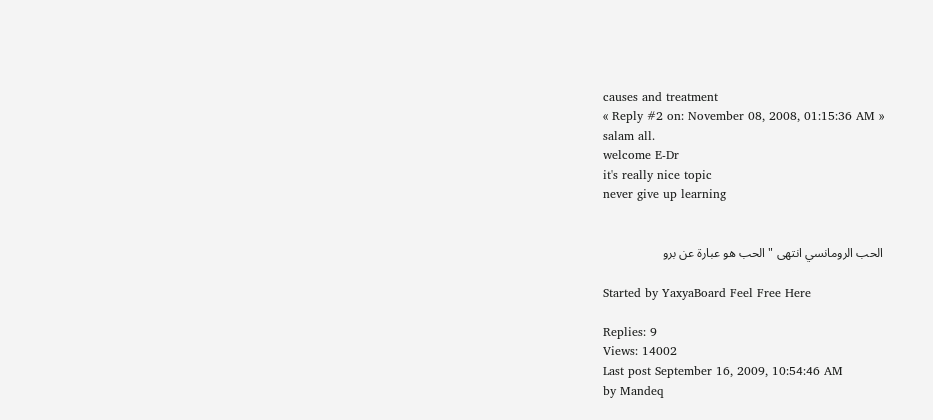causes and treatment
« Reply #2 on: November 08, 2008, 01:15:36 AM »
salam all.
welcome E-Dr
it's really nice topic
never give up learning


الحب الرومانسي انتهى " الحب هو عبارة عن برو

Started by YaxyaBoard Feel Free Here

Replies: 9
Views: 14002
Last post September 16, 2009, 10:54:46 AM
by Mandeq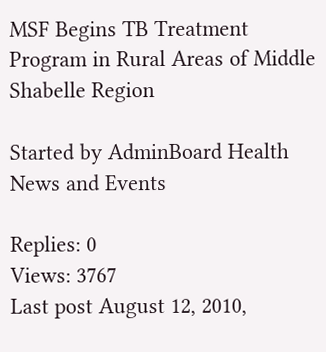MSF Begins TB Treatment Program in Rural Areas of Middle Shabelle Region

Started by AdminBoard Health News and Events

Replies: 0
Views: 3767
Last post August 12, 2010,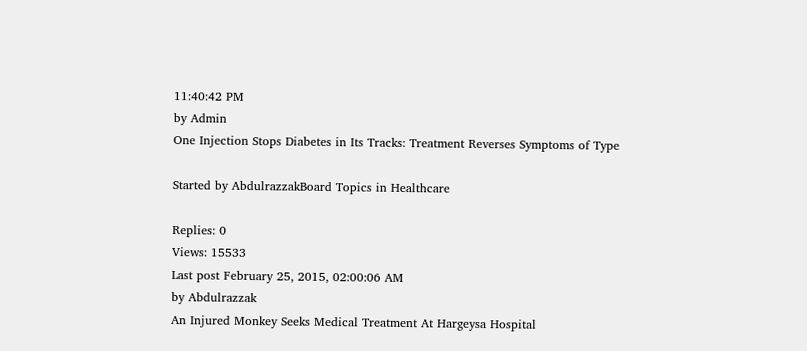11:40:42 PM
by Admin
One Injection Stops Diabetes in Its Tracks: Treatment Reverses Symptoms of Type

Started by AbdulrazzakBoard Topics in Healthcare

Replies: 0
Views: 15533
Last post February 25, 2015, 02:00:06 AM
by Abdulrazzak
An Injured Monkey Seeks Medical Treatment At Hargeysa Hospital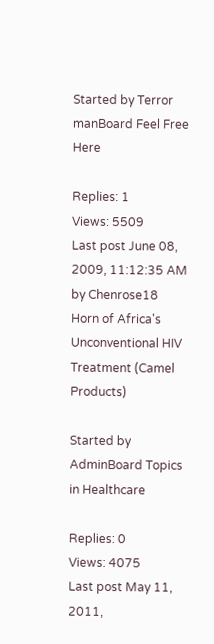Started by Terror manBoard Feel Free Here

Replies: 1
Views: 5509
Last post June 08, 2009, 11:12:35 AM
by Chenrose18
Horn of Africa's Unconventional HIV Treatment (Camel Products)

Started by AdminBoard Topics in Healthcare

Replies: 0
Views: 4075
Last post May 11, 2011,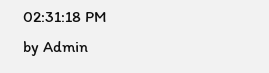02:31:18 PM
by Admin